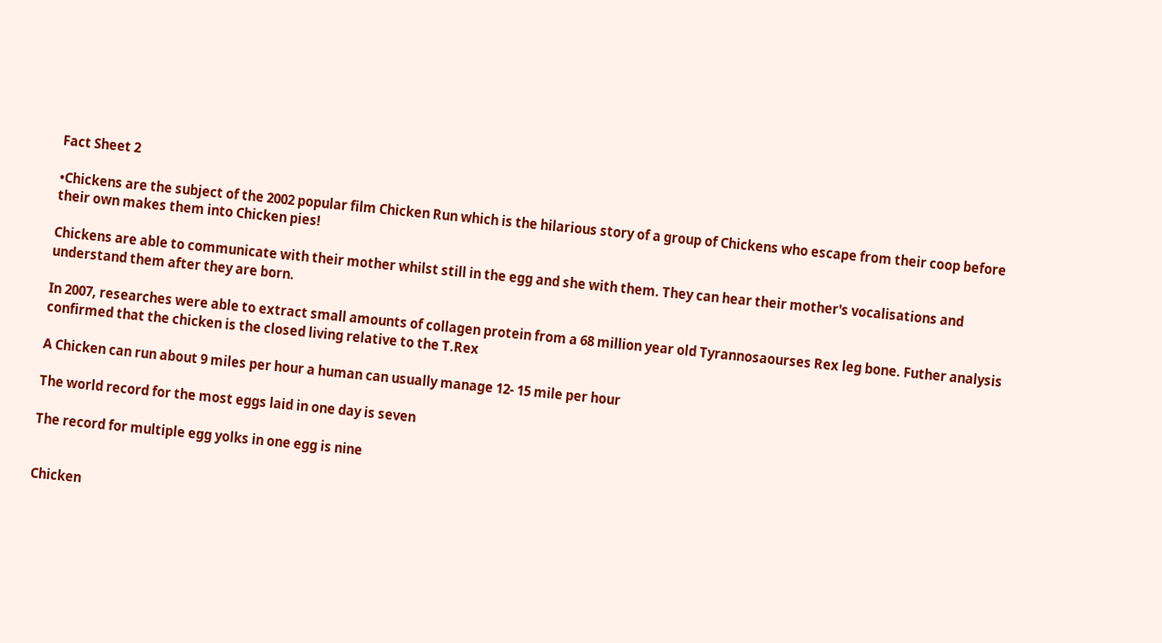Fact Sheet 2

•Chickens are the subject of the 2002 popular film Chicken Run which is the hilarious story of a group of Chickens who escape from their coop before their own makes them into Chicken pies!

Chickens are able to communicate with their mother whilst still in the egg and she with them. They can hear their mother's vocalisations and understand them after they are born.

In 2007, researches were able to extract small amounts of collagen protein from a 68 million year old Tyrannosaourses Rex leg bone. Futher analysis confirmed that the chicken is the closed living relative to the T.Rex

A Chicken can run about 9 miles per hour a human can usually manage 12- 15 mile per hour

The world record for the most eggs laid in one day is seven

The record for multiple egg yolks in one egg is nine


Chicken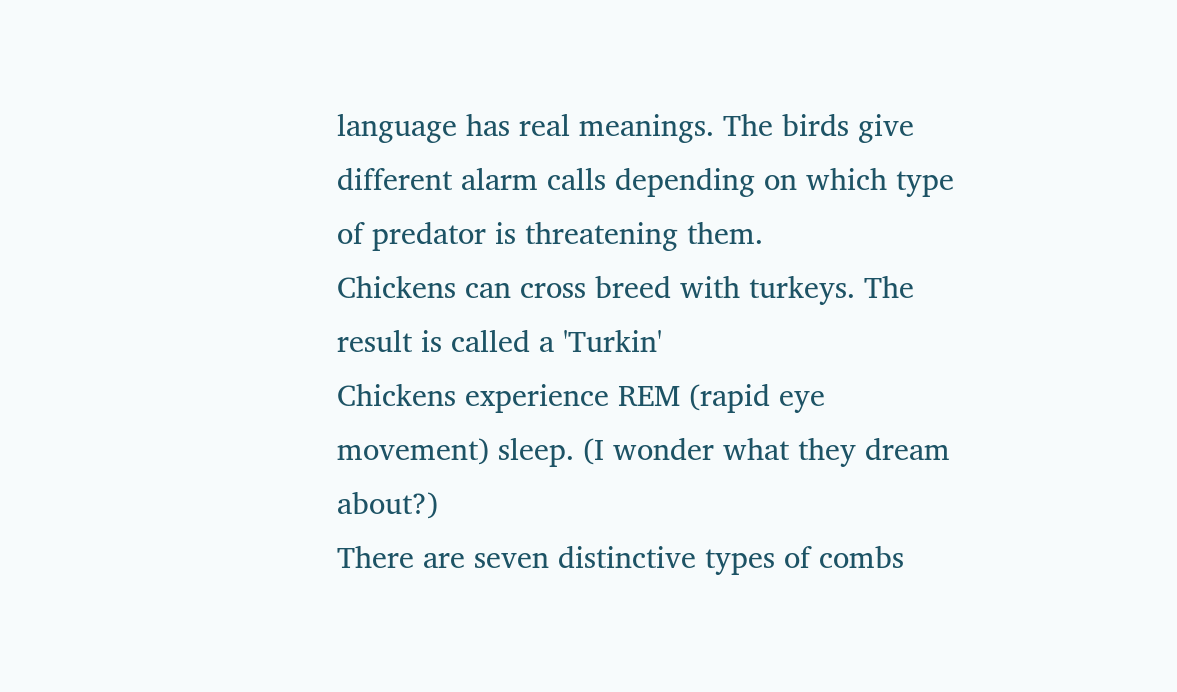language has real meanings. The birds give different alarm calls depending on which type of predator is threatening them.
Chickens can cross breed with turkeys. The result is called a 'Turkin'
Chickens experience REM (rapid eye movement) sleep. (I wonder what they dream about?)
There are seven distinctive types of combs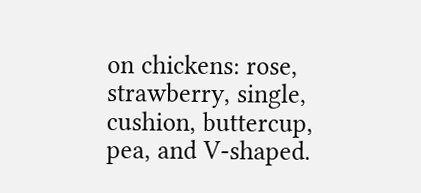on chickens: rose, strawberry, single, cushion, buttercup, pea, and V-shaped.